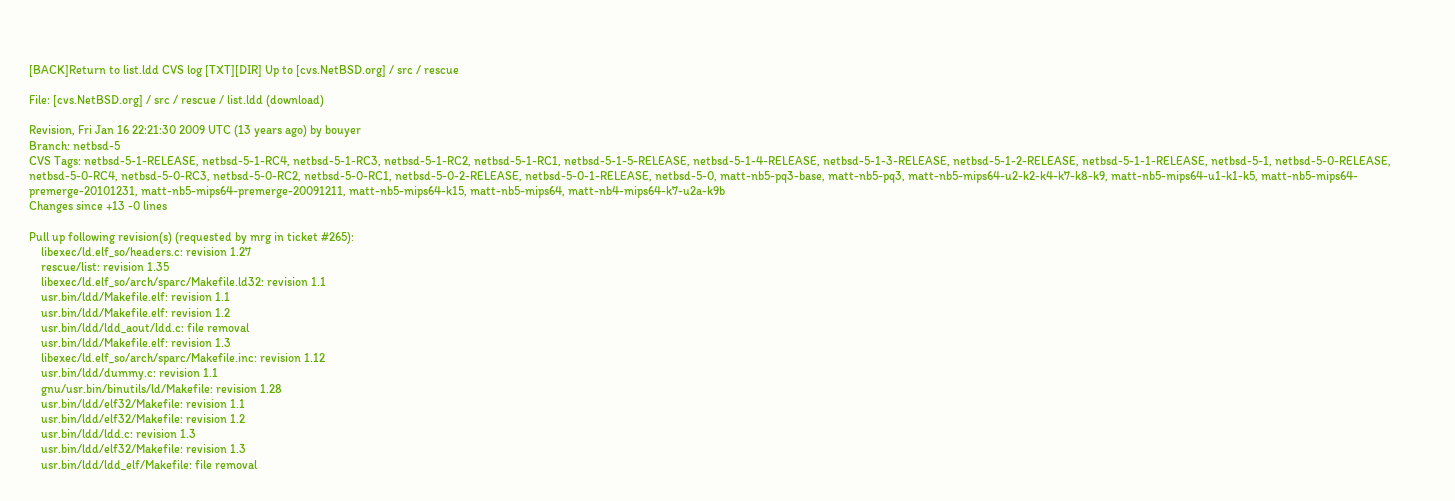[BACK]Return to list.ldd CVS log [TXT][DIR] Up to [cvs.NetBSD.org] / src / rescue

File: [cvs.NetBSD.org] / src / rescue / list.ldd (download)

Revision, Fri Jan 16 22:21:30 2009 UTC (13 years ago) by bouyer
Branch: netbsd-5
CVS Tags: netbsd-5-1-RELEASE, netbsd-5-1-RC4, netbsd-5-1-RC3, netbsd-5-1-RC2, netbsd-5-1-RC1, netbsd-5-1-5-RELEASE, netbsd-5-1-4-RELEASE, netbsd-5-1-3-RELEASE, netbsd-5-1-2-RELEASE, netbsd-5-1-1-RELEASE, netbsd-5-1, netbsd-5-0-RELEASE, netbsd-5-0-RC4, netbsd-5-0-RC3, netbsd-5-0-RC2, netbsd-5-0-RC1, netbsd-5-0-2-RELEASE, netbsd-5-0-1-RELEASE, netbsd-5-0, matt-nb5-pq3-base, matt-nb5-pq3, matt-nb5-mips64-u2-k2-k4-k7-k8-k9, matt-nb5-mips64-u1-k1-k5, matt-nb5-mips64-premerge-20101231, matt-nb5-mips64-premerge-20091211, matt-nb5-mips64-k15, matt-nb5-mips64, matt-nb4-mips64-k7-u2a-k9b
Changes since +13 -0 lines

Pull up following revision(s) (requested by mrg in ticket #265):
    libexec/ld.elf_so/headers.c: revision 1.27
    rescue/list: revision 1.35
    libexec/ld.elf_so/arch/sparc/Makefile.ld32: revision 1.1
    usr.bin/ldd/Makefile.elf: revision 1.1
    usr.bin/ldd/Makefile.elf: revision 1.2
    usr.bin/ldd/ldd_aout/ldd.c: file removal
    usr.bin/ldd/Makefile.elf: revision 1.3
    libexec/ld.elf_so/arch/sparc/Makefile.inc: revision 1.12
    usr.bin/ldd/dummy.c: revision 1.1
    gnu/usr.bin/binutils/ld/Makefile: revision 1.28
    usr.bin/ldd/elf32/Makefile: revision 1.1
    usr.bin/ldd/elf32/Makefile: revision 1.2
    usr.bin/ldd/ldd.c: revision 1.3
    usr.bin/ldd/elf32/Makefile: revision 1.3
    usr.bin/ldd/ldd_elf/Makefile: file removal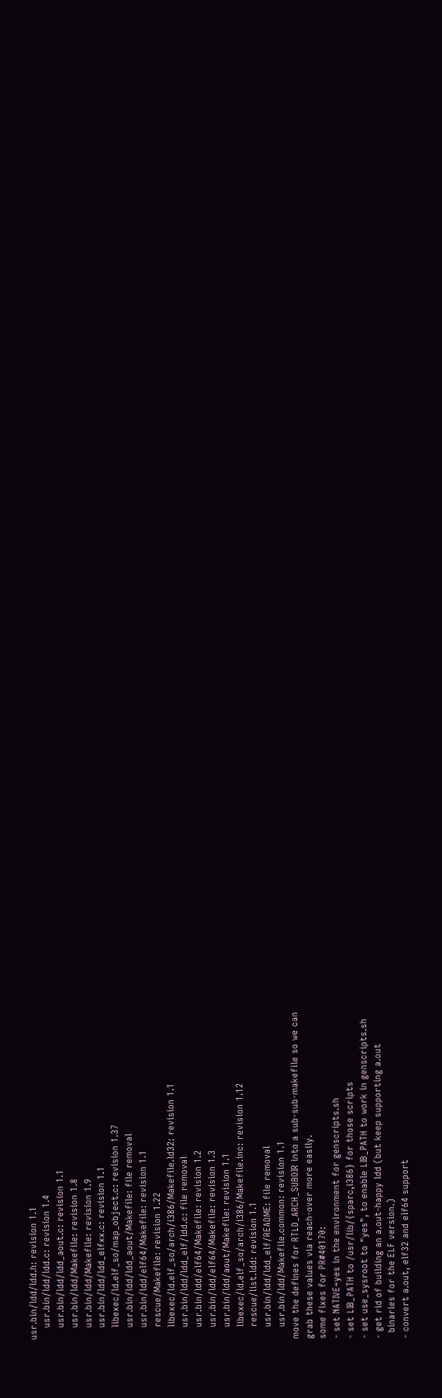usr.bin/ldd/ldd.h: revision 1.1
    usr.bin/ldd/ldd.c: revision 1.4
    usr.bin/ldd/ldd_aout.c: revision 1.1
    usr.bin/ldd/Makefile: revision 1.8
    usr.bin/ldd/Makefile: revision 1.9
    usr.bin/ldd/ldd_elfxx.c: revision 1.1
    libexec/ld.elf_so/map_object.c: revision 1.37
    usr.bin/ldd/ldd_aout/Makefile: file removal
    usr.bin/ldd/elf64/Makefile: revision 1.1
    rescue/Makefile: revision 1.22
    libexec/ld.elf_so/arch/i386/Makefile.ld32: revision 1.1
    usr.bin/ldd/ldd_elf/ldd.c: file removal
    usr.bin/ldd/elf64/Makefile: revision 1.2
    usr.bin/ldd/elf64/Makefile: revision 1.3
    usr.bin/ldd/aout/Makefile: revision 1.1
    libexec/ld.elf_so/arch/i386/Makefile.inc: revision 1.12
    rescue/list.ldd: revision 1.1
    usr.bin/ldd/ldd_elf/README: file removal
    usr.bin/ldd/Makefile.common: revision 1.1
move the defines for RTLD_ARCH_SUBDIR into a sub-sub-makefile so we can
grab these values via reach-over more easily.
some fixes for PR#40170:
- set NATIVE=yes in the environment for genscripts.sh
- set LIB_PATH to /usr/lib/{sparc,i386} for those scripts
- set use_sysroot to "yes", to enable LIB_PATH to work in genscripts.sh
- get rid of building an a.out-happy ldd (but keep supporting a.out
  binaries for the ELF version.)
- convert a.out, elf32 and elf64 support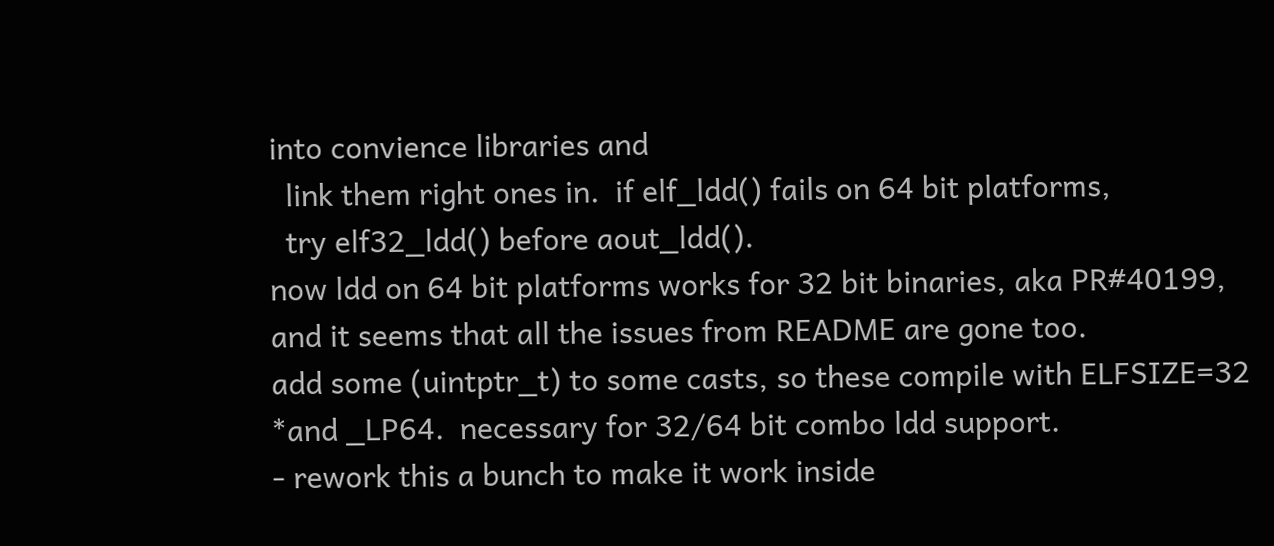into convience libraries and
  link them right ones in.  if elf_ldd() fails on 64 bit platforms,
  try elf32_ldd() before aout_ldd().
now ldd on 64 bit platforms works for 32 bit binaries, aka PR#40199,
and it seems that all the issues from README are gone too.
add some (uintptr_t) to some casts, so these compile with ELFSIZE=32
*and _LP64.  necessary for 32/64 bit combo ldd support.
- rework this a bunch to make it work inside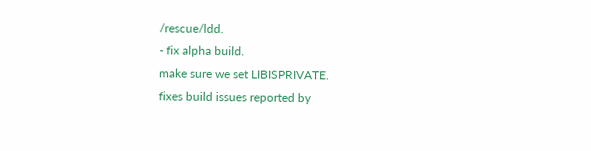/rescue/ldd.
- fix alpha build.
make sure we set LIBISPRIVATE.
fixes build issues reported by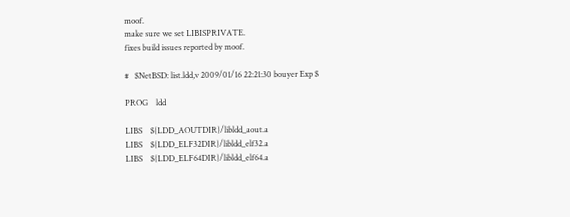moof.
make sure we set LIBISPRIVATE.
fixes build issues reported by moof.

#   $NetBSD: list.ldd,v 2009/01/16 22:21:30 bouyer Exp $

PROG    ldd

LIBS    ${LDD_AOUTDIR}/libldd_aout.a
LIBS    ${LDD_ELF32DIR}/libldd_elf32.a
LIBS    ${LDD_ELF64DIR}/libldd_elf64.a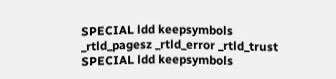SPECIAL ldd keepsymbols _rtld_pagesz _rtld_error _rtld_trust
SPECIAL ldd keepsymbols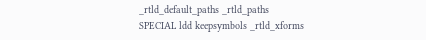_rtld_default_paths _rtld_paths
SPECIAL ldd keepsymbols _rtld_xforms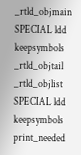_rtld_objmain
SPECIAL ldd keepsymbols _rtld_objtail _rtld_objlist
SPECIAL ldd keepsymbols print_needed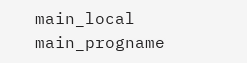main_local main_progname